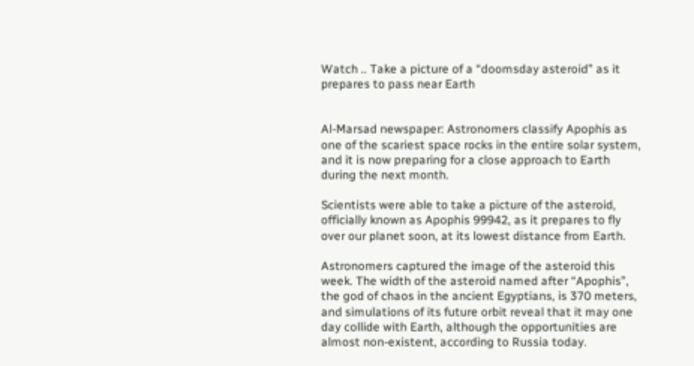Watch .. Take a picture of a “doomsday asteroid” as it prepares to pass near Earth


Al-Marsad newspaper: Astronomers classify Apophis as one of the scariest space rocks in the entire solar system, and it is now preparing for a close approach to Earth during the next month.

Scientists were able to take a picture of the asteroid, officially known as Apophis 99942, as it prepares to fly over our planet soon, at its lowest distance from Earth.

Astronomers captured the image of the asteroid this week. The width of the asteroid named after “Apophis”, the god of chaos in the ancient Egyptians, is 370 meters, and simulations of its future orbit reveal that it may one day collide with Earth, although the opportunities are almost non-existent, according to Russia today.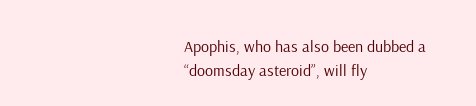Apophis, who has also been dubbed a “doomsday asteroid”, will fly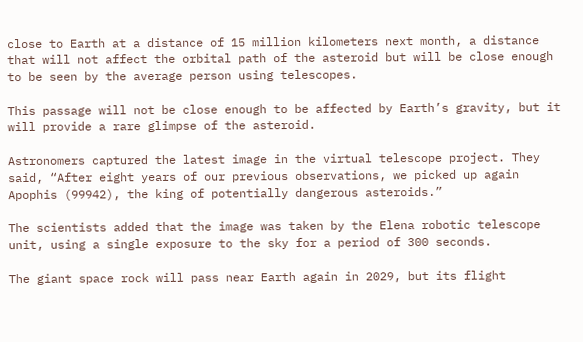close to Earth at a distance of 15 million kilometers next month, a distance that will not affect the orbital path of the asteroid but will be close enough to be seen by the average person using telescopes.

This passage will not be close enough to be affected by Earth’s gravity, but it will provide a rare glimpse of the asteroid.

Astronomers captured the latest image in the virtual telescope project. They said, “After eight years of our previous observations, we picked up again Apophis (99942), the king of potentially dangerous asteroids.”

The scientists added that the image was taken by the Elena robotic telescope unit, using a single exposure to the sky for a period of 300 seconds.

The giant space rock will pass near Earth again in 2029, but its flight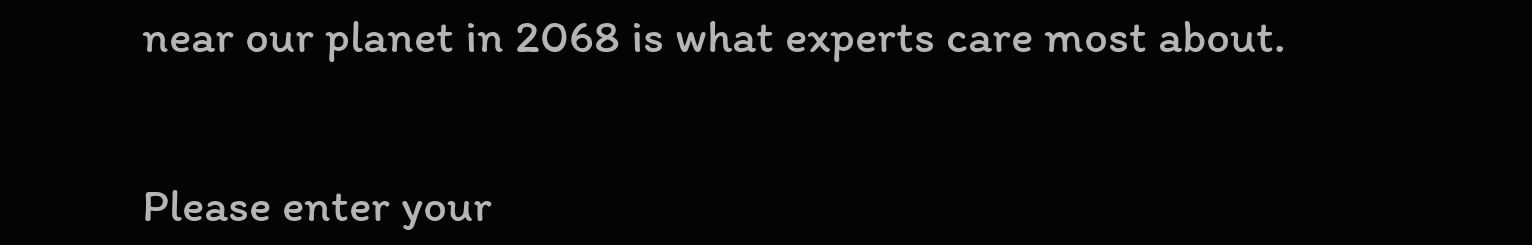near our planet in 2068 is what experts care most about.


Please enter your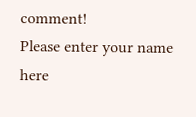comment!
Please enter your name here